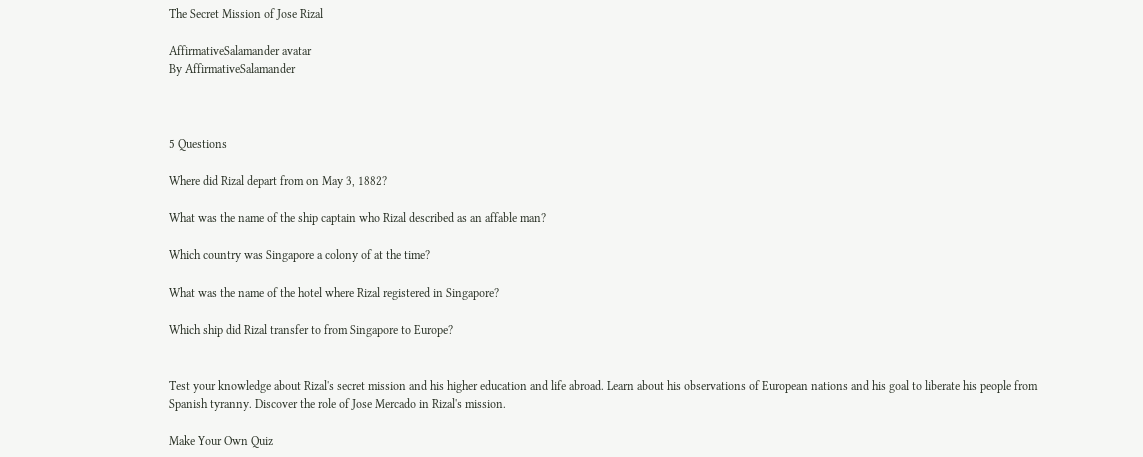The Secret Mission of Jose Rizal

AffirmativeSalamander avatar
By AffirmativeSalamander



5 Questions

Where did Rizal depart from on May 3, 1882?

What was the name of the ship captain who Rizal described as an affable man?

Which country was Singapore a colony of at the time?

What was the name of the hotel where Rizal registered in Singapore?

Which ship did Rizal transfer to from Singapore to Europe?


Test your knowledge about Rizal's secret mission and his higher education and life abroad. Learn about his observations of European nations and his goal to liberate his people from Spanish tyranny. Discover the role of Jose Mercado in Rizal's mission.

Make Your Own Quiz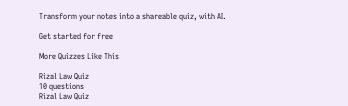Transform your notes into a shareable quiz, with AI.

Get started for free

More Quizzes Like This

Rizal Law Quiz
10 questions
Rizal Law Quiz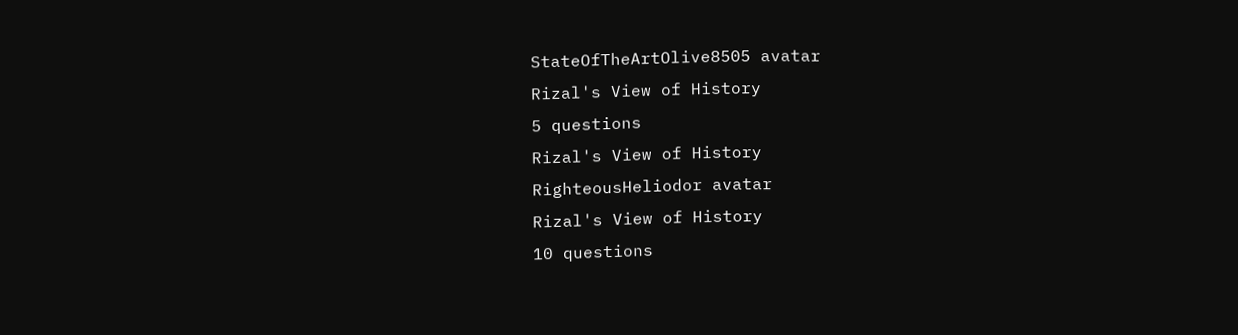StateOfTheArtOlive8505 avatar
Rizal's View of History
5 questions
Rizal's View of History
RighteousHeliodor avatar
Rizal's View of History
10 questions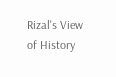Rizal's View of History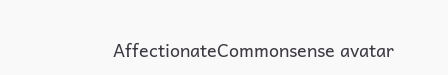AffectionateCommonsense avatar